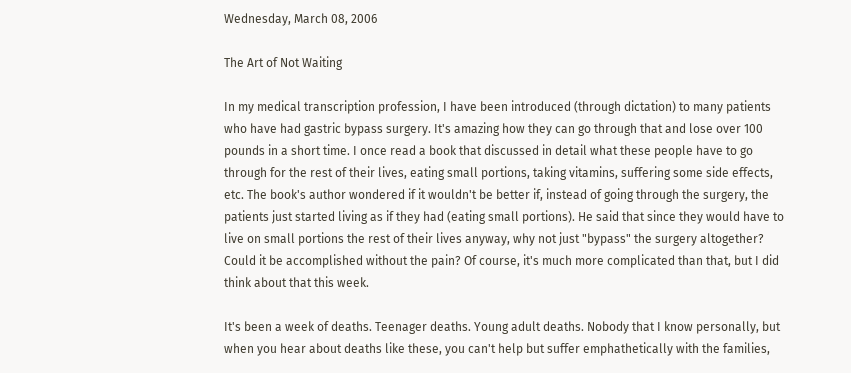Wednesday, March 08, 2006

The Art of Not Waiting

In my medical transcription profession, I have been introduced (through dictation) to many patients who have had gastric bypass surgery. It's amazing how they can go through that and lose over 100 pounds in a short time. I once read a book that discussed in detail what these people have to go through for the rest of their lives, eating small portions, taking vitamins, suffering some side effects, etc. The book's author wondered if it wouldn't be better if, instead of going through the surgery, the patients just started living as if they had (eating small portions). He said that since they would have to live on small portions the rest of their lives anyway, why not just "bypass" the surgery altogether? Could it be accomplished without the pain? Of course, it's much more complicated than that, but I did think about that this week.

It's been a week of deaths. Teenager deaths. Young adult deaths. Nobody that I know personally, but when you hear about deaths like these, you can't help but suffer emphathetically with the families,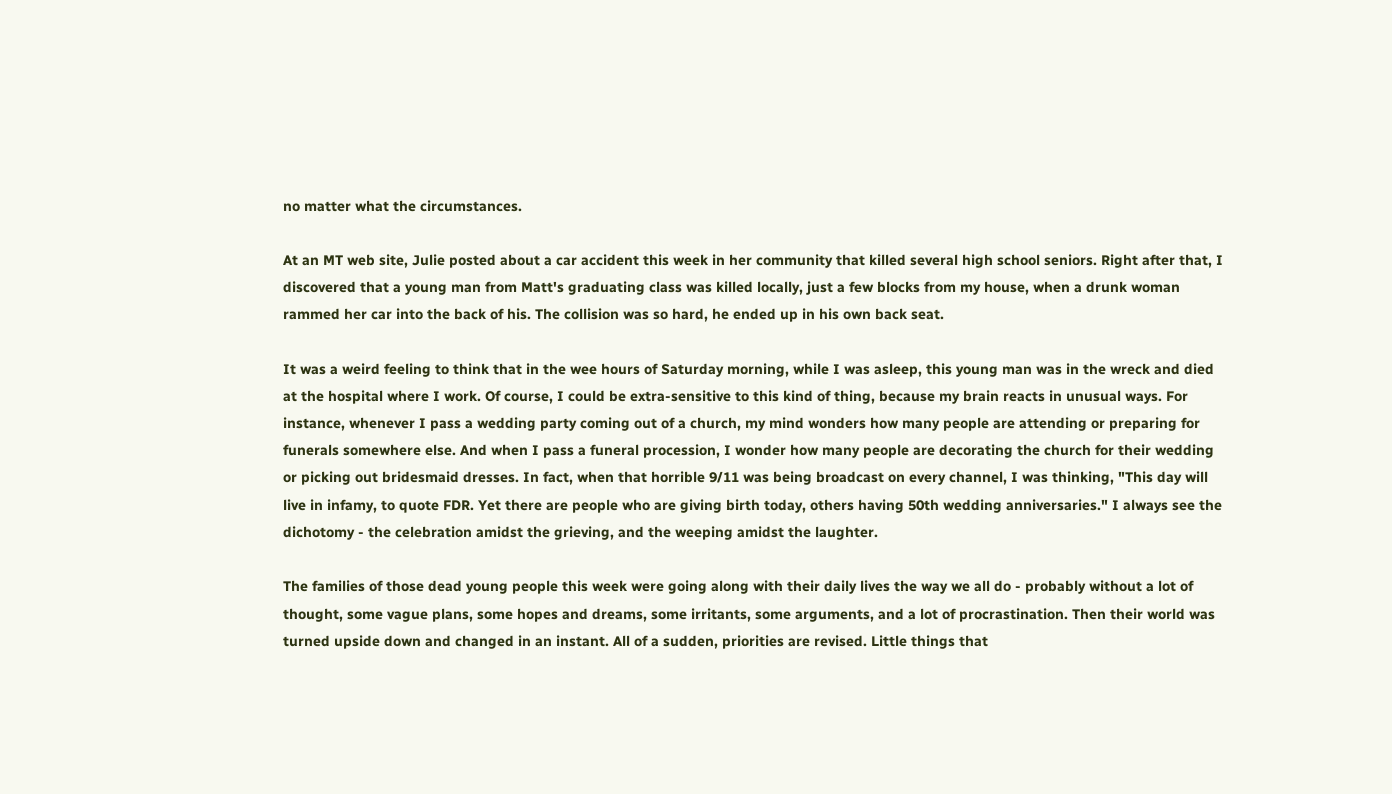no matter what the circumstances.

At an MT web site, Julie posted about a car accident this week in her community that killed several high school seniors. Right after that, I discovered that a young man from Matt's graduating class was killed locally, just a few blocks from my house, when a drunk woman rammed her car into the back of his. The collision was so hard, he ended up in his own back seat.

It was a weird feeling to think that in the wee hours of Saturday morning, while I was asleep, this young man was in the wreck and died at the hospital where I work. Of course, I could be extra-sensitive to this kind of thing, because my brain reacts in unusual ways. For instance, whenever I pass a wedding party coming out of a church, my mind wonders how many people are attending or preparing for funerals somewhere else. And when I pass a funeral procession, I wonder how many people are decorating the church for their wedding or picking out bridesmaid dresses. In fact, when that horrible 9/11 was being broadcast on every channel, I was thinking, "This day will live in infamy, to quote FDR. Yet there are people who are giving birth today, others having 50th wedding anniversaries." I always see the dichotomy - the celebration amidst the grieving, and the weeping amidst the laughter.

The families of those dead young people this week were going along with their daily lives the way we all do - probably without a lot of thought, some vague plans, some hopes and dreams, some irritants, some arguments, and a lot of procrastination. Then their world was turned upside down and changed in an instant. All of a sudden, priorities are revised. Little things that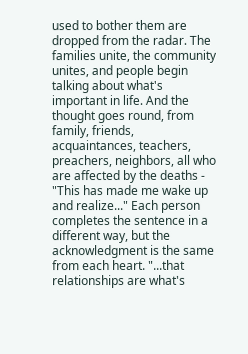used to bother them are dropped from the radar. The families unite, the community unites, and people begin talking about what's important in life. And the thought goes round, from family, friends, acquaintances, teachers, preachers, neighbors, all who are affected by the deaths - "This has made me wake up and realize..." Each person completes the sentence in a different way, but the acknowledgment is the same from each heart. "...that relationships are what's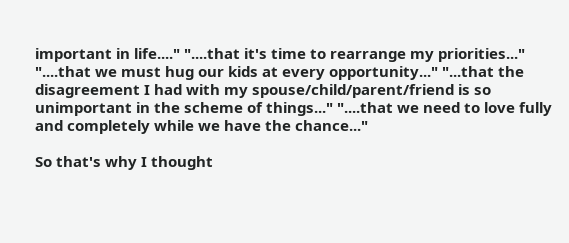important in life...." "....that it's time to rearrange my priorities..." "....that we must hug our kids at every opportunity..." "...that the disagreement I had with my spouse/child/parent/friend is so unimportant in the scheme of things..." "....that we need to love fully and completely while we have the chance..."

So that's why I thought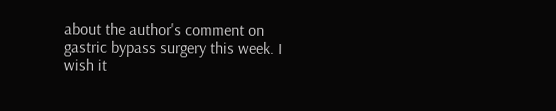about the author's comment on gastric bypass surgery this week. I wish it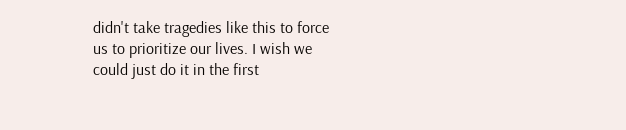didn't take tragedies like this to force us to prioritize our lives. I wish we could just do it in the first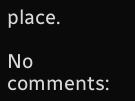place.

No comments: